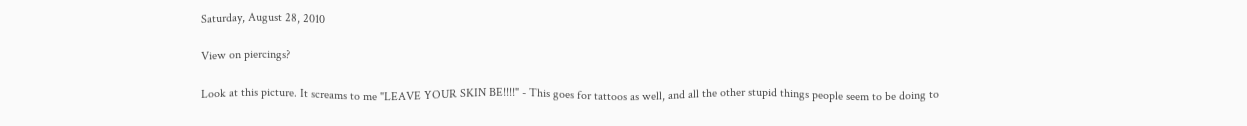Saturday, August 28, 2010

View on piercings?

Look at this picture. It screams to me "LEAVE YOUR SKIN BE!!!!" - This goes for tattoos as well, and all the other stupid things people seem to be doing to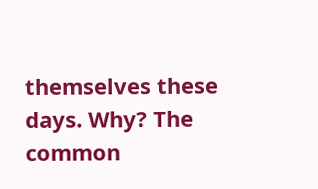themselves these days. Why? The common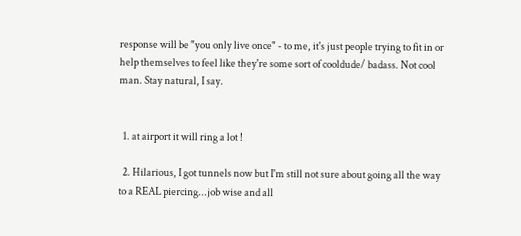response will be "you only live once" - to me, it's just people trying to fit in or help themselves to feel like they're some sort of cooldude/ badass. Not cool man. Stay natural, I say.


  1. at airport it will ring a lot !

  2. Hilarious, I got tunnels now but I'm still not sure about going all the way to a REAL piercing...job wise and all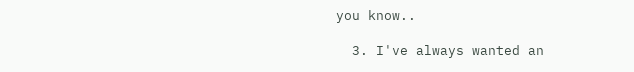you know..

  3. I've always wanted an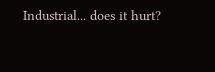Industrial... does it hurt?